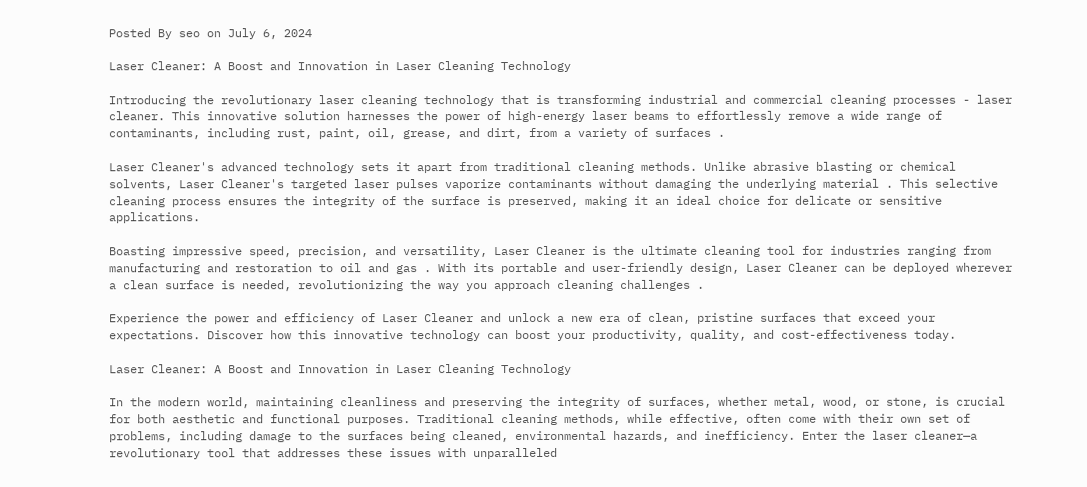Posted By seo on July 6, 2024

Laser Cleaner: A Boost and Innovation in Laser Cleaning Technology

Introducing the revolutionary laser cleaning technology that is transforming industrial and commercial cleaning processes - laser cleaner. This innovative solution harnesses the power of high-energy laser beams to effortlessly remove a wide range of contaminants, including rust, paint, oil, grease, and dirt, from a variety of surfaces .

Laser Cleaner's advanced technology sets it apart from traditional cleaning methods. Unlike abrasive blasting or chemical solvents, Laser Cleaner's targeted laser pulses vaporize contaminants without damaging the underlying material . This selective cleaning process ensures the integrity of the surface is preserved, making it an ideal choice for delicate or sensitive applications.

Boasting impressive speed, precision, and versatility, Laser Cleaner is the ultimate cleaning tool for industries ranging from manufacturing and restoration to oil and gas . With its portable and user-friendly design, Laser Cleaner can be deployed wherever a clean surface is needed, revolutionizing the way you approach cleaning challenges .

Experience the power and efficiency of Laser Cleaner and unlock a new era of clean, pristine surfaces that exceed your expectations. Discover how this innovative technology can boost your productivity, quality, and cost-effectiveness today.

Laser Cleaner: A Boost and Innovation in Laser Cleaning Technology

In the modern world, maintaining cleanliness and preserving the integrity of surfaces, whether metal, wood, or stone, is crucial for both aesthetic and functional purposes. Traditional cleaning methods, while effective, often come with their own set of problems, including damage to the surfaces being cleaned, environmental hazards, and inefficiency. Enter the laser cleaner—a revolutionary tool that addresses these issues with unparalleled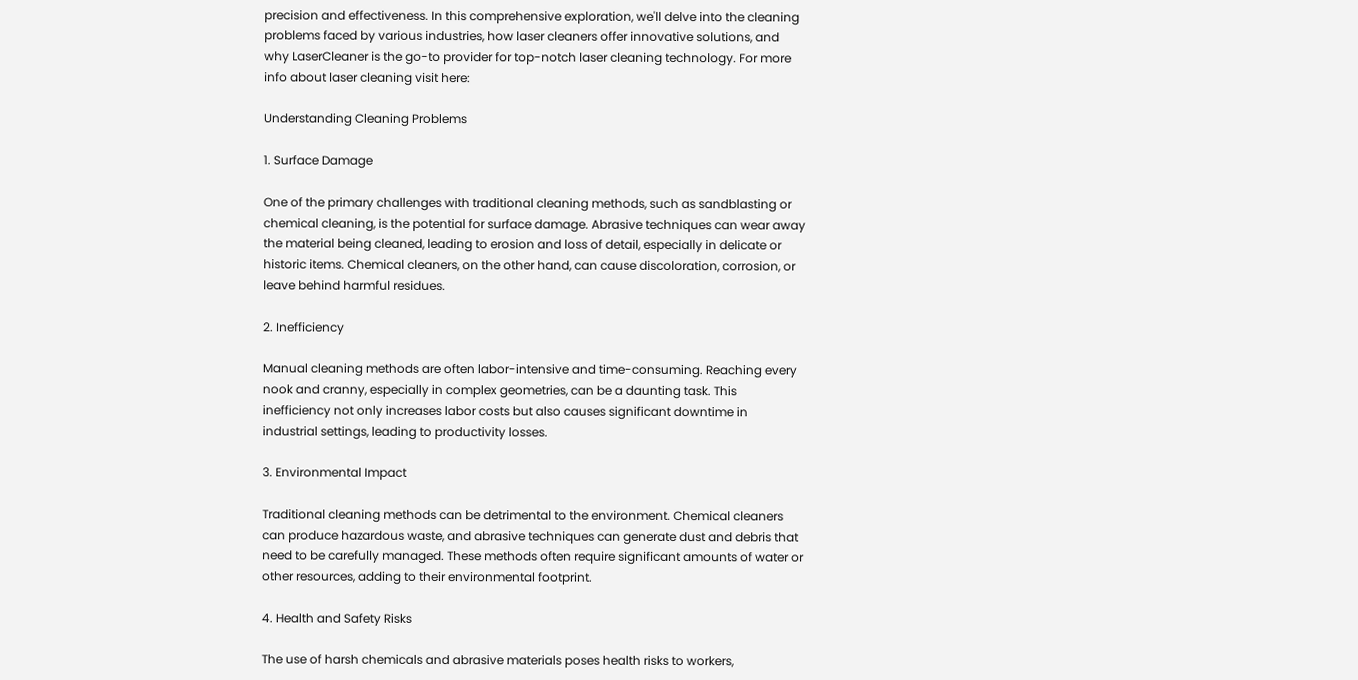precision and effectiveness. In this comprehensive exploration, we'll delve into the cleaning problems faced by various industries, how laser cleaners offer innovative solutions, and why LaserCleaner is the go-to provider for top-notch laser cleaning technology. For more info about laser cleaning visit here:

Understanding Cleaning Problems

1. Surface Damage

One of the primary challenges with traditional cleaning methods, such as sandblasting or chemical cleaning, is the potential for surface damage. Abrasive techniques can wear away the material being cleaned, leading to erosion and loss of detail, especially in delicate or historic items. Chemical cleaners, on the other hand, can cause discoloration, corrosion, or leave behind harmful residues.

2. Inefficiency

Manual cleaning methods are often labor-intensive and time-consuming. Reaching every nook and cranny, especially in complex geometries, can be a daunting task. This inefficiency not only increases labor costs but also causes significant downtime in industrial settings, leading to productivity losses.

3. Environmental Impact

Traditional cleaning methods can be detrimental to the environment. Chemical cleaners can produce hazardous waste, and abrasive techniques can generate dust and debris that need to be carefully managed. These methods often require significant amounts of water or other resources, adding to their environmental footprint.

4. Health and Safety Risks

The use of harsh chemicals and abrasive materials poses health risks to workers,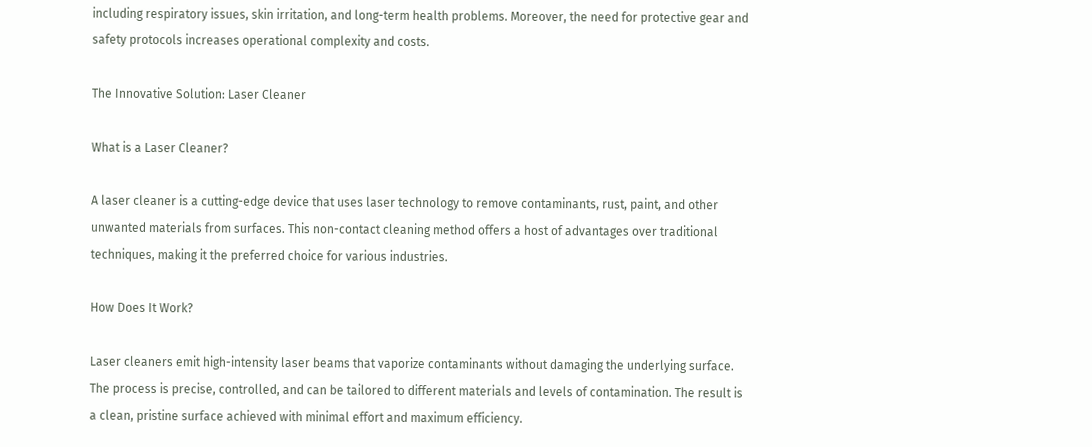including respiratory issues, skin irritation, and long-term health problems. Moreover, the need for protective gear and safety protocols increases operational complexity and costs.

The Innovative Solution: Laser Cleaner

What is a Laser Cleaner?

A laser cleaner is a cutting-edge device that uses laser technology to remove contaminants, rust, paint, and other unwanted materials from surfaces. This non-contact cleaning method offers a host of advantages over traditional techniques, making it the preferred choice for various industries.

How Does It Work?

Laser cleaners emit high-intensity laser beams that vaporize contaminants without damaging the underlying surface. The process is precise, controlled, and can be tailored to different materials and levels of contamination. The result is a clean, pristine surface achieved with minimal effort and maximum efficiency.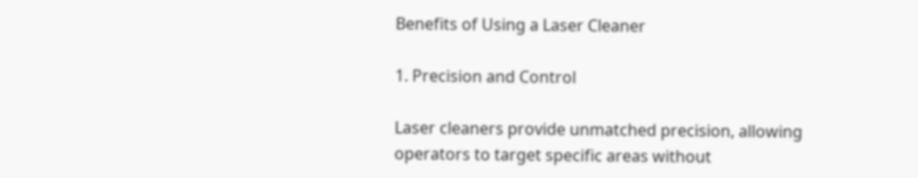Benefits of Using a Laser Cleaner

1. Precision and Control

Laser cleaners provide unmatched precision, allowing operators to target specific areas without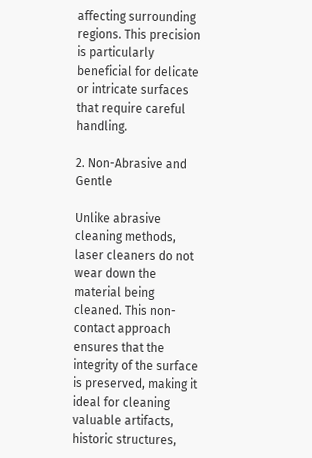affecting surrounding regions. This precision is particularly beneficial for delicate or intricate surfaces that require careful handling.

2. Non-Abrasive and Gentle

Unlike abrasive cleaning methods, laser cleaners do not wear down the material being cleaned. This non-contact approach ensures that the integrity of the surface is preserved, making it ideal for cleaning valuable artifacts, historic structures,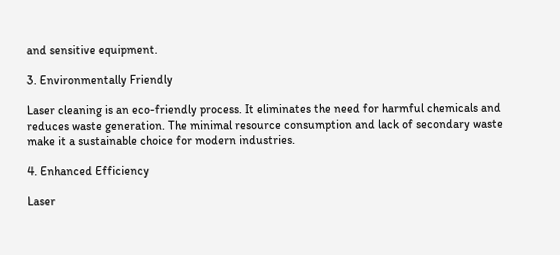and sensitive equipment.

3. Environmentally Friendly

Laser cleaning is an eco-friendly process. It eliminates the need for harmful chemicals and reduces waste generation. The minimal resource consumption and lack of secondary waste make it a sustainable choice for modern industries.

4. Enhanced Efficiency

Laser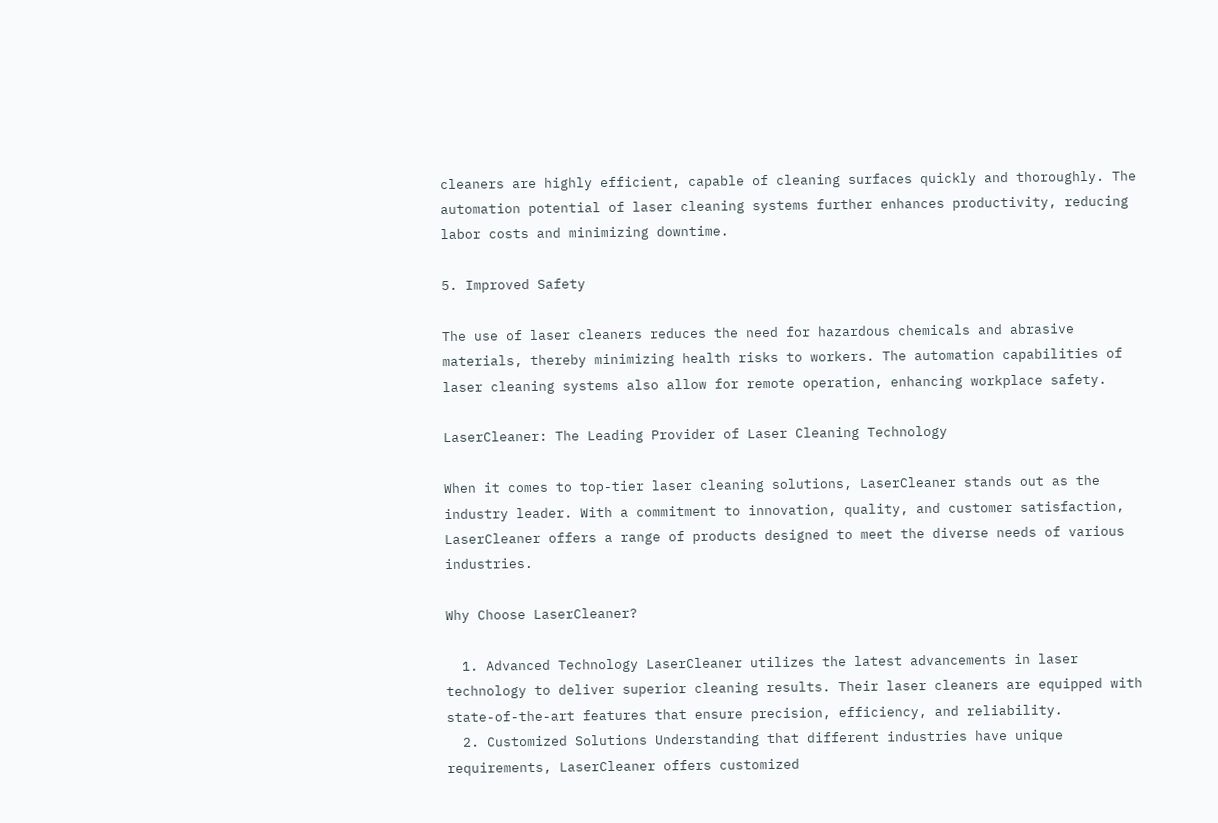cleaners are highly efficient, capable of cleaning surfaces quickly and thoroughly. The automation potential of laser cleaning systems further enhances productivity, reducing labor costs and minimizing downtime.

5. Improved Safety

The use of laser cleaners reduces the need for hazardous chemicals and abrasive materials, thereby minimizing health risks to workers. The automation capabilities of laser cleaning systems also allow for remote operation, enhancing workplace safety.

LaserCleaner: The Leading Provider of Laser Cleaning Technology

When it comes to top-tier laser cleaning solutions, LaserCleaner stands out as the industry leader. With a commitment to innovation, quality, and customer satisfaction, LaserCleaner offers a range of products designed to meet the diverse needs of various industries.

Why Choose LaserCleaner?

  1. Advanced Technology LaserCleaner utilizes the latest advancements in laser technology to deliver superior cleaning results. Their laser cleaners are equipped with state-of-the-art features that ensure precision, efficiency, and reliability.
  2. Customized Solutions Understanding that different industries have unique requirements, LaserCleaner offers customized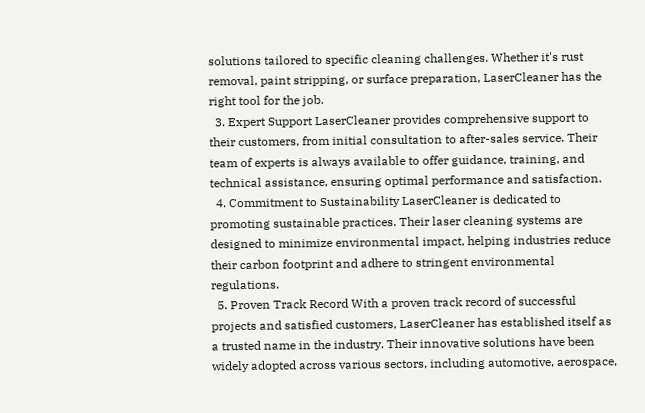solutions tailored to specific cleaning challenges. Whether it's rust removal, paint stripping, or surface preparation, LaserCleaner has the right tool for the job.
  3. Expert Support LaserCleaner provides comprehensive support to their customers, from initial consultation to after-sales service. Their team of experts is always available to offer guidance, training, and technical assistance, ensuring optimal performance and satisfaction.
  4. Commitment to Sustainability LaserCleaner is dedicated to promoting sustainable practices. Their laser cleaning systems are designed to minimize environmental impact, helping industries reduce their carbon footprint and adhere to stringent environmental regulations.
  5. Proven Track Record With a proven track record of successful projects and satisfied customers, LaserCleaner has established itself as a trusted name in the industry. Their innovative solutions have been widely adopted across various sectors, including automotive, aerospace,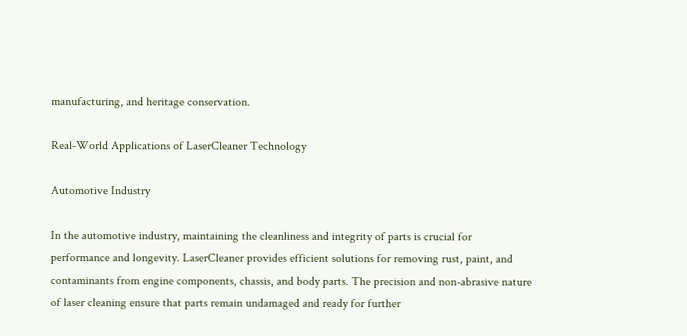manufacturing, and heritage conservation.

Real-World Applications of LaserCleaner Technology

Automotive Industry

In the automotive industry, maintaining the cleanliness and integrity of parts is crucial for performance and longevity. LaserCleaner provides efficient solutions for removing rust, paint, and contaminants from engine components, chassis, and body parts. The precision and non-abrasive nature of laser cleaning ensure that parts remain undamaged and ready for further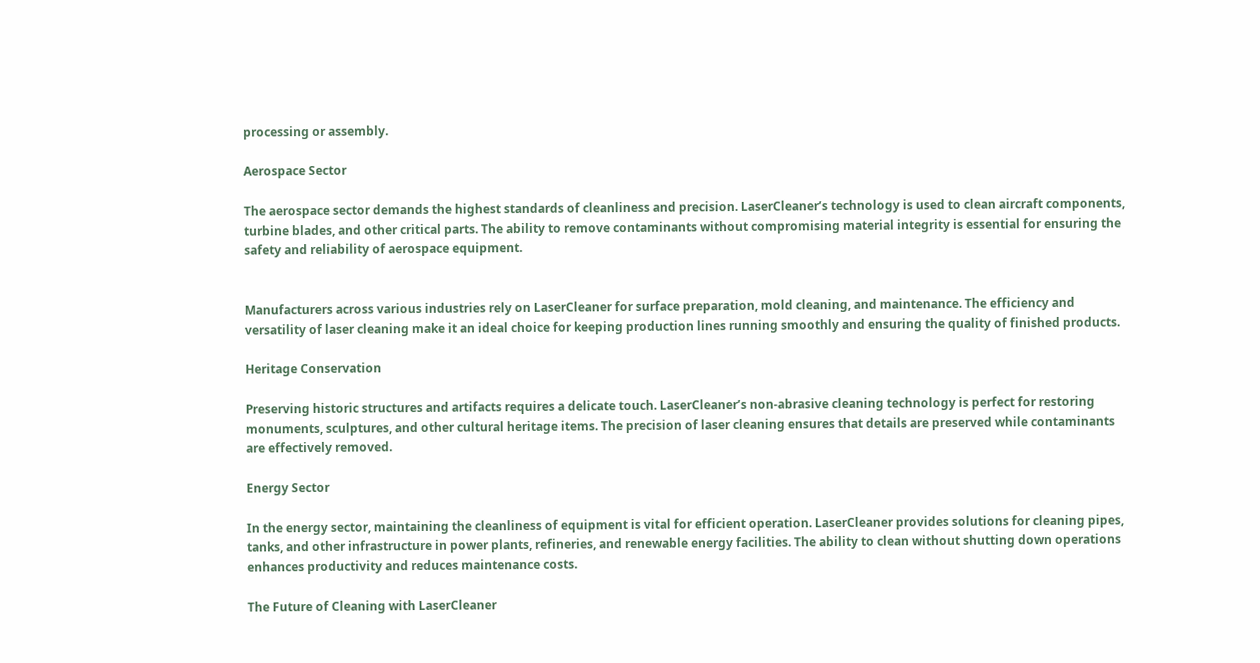processing or assembly.

Aerospace Sector

The aerospace sector demands the highest standards of cleanliness and precision. LaserCleaner’s technology is used to clean aircraft components, turbine blades, and other critical parts. The ability to remove contaminants without compromising material integrity is essential for ensuring the safety and reliability of aerospace equipment.


Manufacturers across various industries rely on LaserCleaner for surface preparation, mold cleaning, and maintenance. The efficiency and versatility of laser cleaning make it an ideal choice for keeping production lines running smoothly and ensuring the quality of finished products.

Heritage Conservation

Preserving historic structures and artifacts requires a delicate touch. LaserCleaner’s non-abrasive cleaning technology is perfect for restoring monuments, sculptures, and other cultural heritage items. The precision of laser cleaning ensures that details are preserved while contaminants are effectively removed.

Energy Sector

In the energy sector, maintaining the cleanliness of equipment is vital for efficient operation. LaserCleaner provides solutions for cleaning pipes, tanks, and other infrastructure in power plants, refineries, and renewable energy facilities. The ability to clean without shutting down operations enhances productivity and reduces maintenance costs.

The Future of Cleaning with LaserCleaner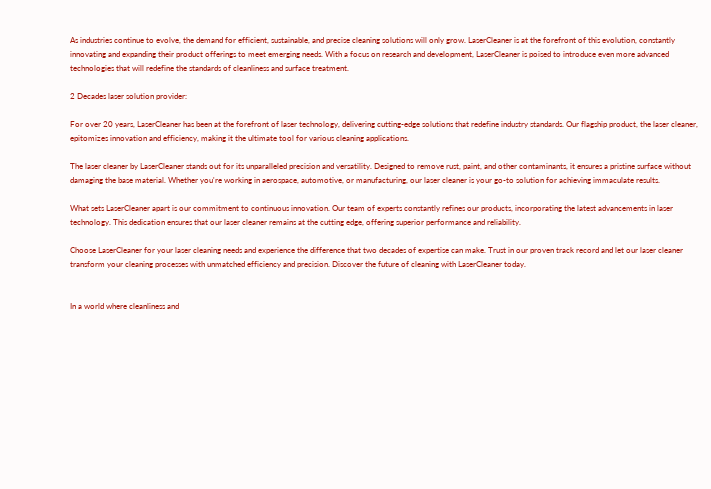As industries continue to evolve, the demand for efficient, sustainable, and precise cleaning solutions will only grow. LaserCleaner is at the forefront of this evolution, constantly innovating and expanding their product offerings to meet emerging needs. With a focus on research and development, LaserCleaner is poised to introduce even more advanced technologies that will redefine the standards of cleanliness and surface treatment.

2 Decades laser solution provider:

For over 20 years, LaserCleaner has been at the forefront of laser technology, delivering cutting-edge solutions that redefine industry standards. Our flagship product, the laser cleaner, epitomizes innovation and efficiency, making it the ultimate tool for various cleaning applications.

The laser cleaner by LaserCleaner stands out for its unparalleled precision and versatility. Designed to remove rust, paint, and other contaminants, it ensures a pristine surface without damaging the base material. Whether you're working in aerospace, automotive, or manufacturing, our laser cleaner is your go-to solution for achieving immaculate results.

What sets LaserCleaner apart is our commitment to continuous innovation. Our team of experts constantly refines our products, incorporating the latest advancements in laser technology. This dedication ensures that our laser cleaner remains at the cutting edge, offering superior performance and reliability.

Choose LaserCleaner for your laser cleaning needs and experience the difference that two decades of expertise can make. Trust in our proven track record and let our laser cleaner transform your cleaning processes with unmatched efficiency and precision. Discover the future of cleaning with LaserCleaner today.


In a world where cleanliness and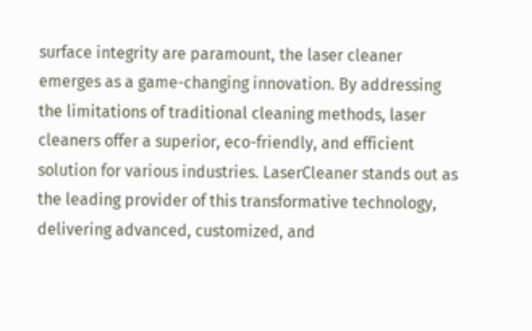surface integrity are paramount, the laser cleaner emerges as a game-changing innovation. By addressing the limitations of traditional cleaning methods, laser cleaners offer a superior, eco-friendly, and efficient solution for various industries. LaserCleaner stands out as the leading provider of this transformative technology, delivering advanced, customized, and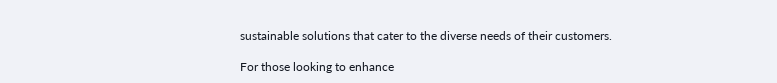sustainable solutions that cater to the diverse needs of their customers.

For those looking to enhance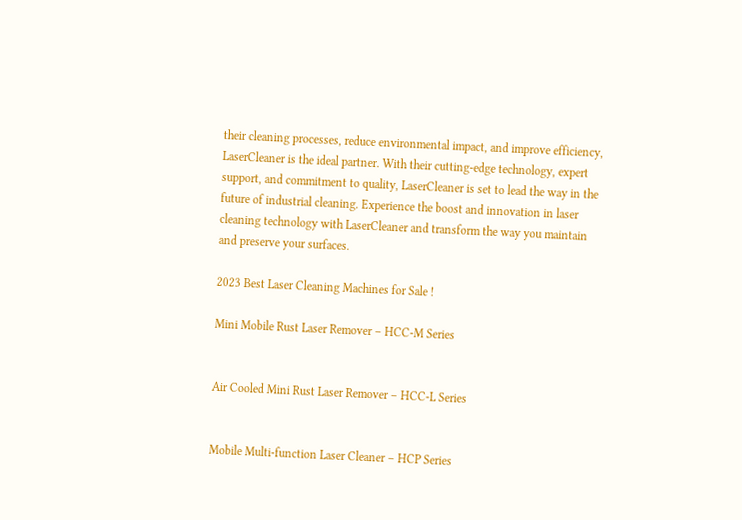their cleaning processes, reduce environmental impact, and improve efficiency, LaserCleaner is the ideal partner. With their cutting-edge technology, expert support, and commitment to quality, LaserCleaner is set to lead the way in the future of industrial cleaning. Experience the boost and innovation in laser cleaning technology with LaserCleaner and transform the way you maintain and preserve your surfaces.

2023 Best Laser Cleaning Machines for Sale !

Mini Mobile Rust Laser Remover – HCC-M Series


Air Cooled Mini Rust Laser Remover – HCC-L Series


Mobile Multi-function Laser Cleaner – HCP Series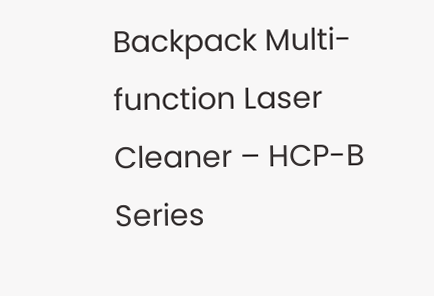Backpack Multi-function Laser Cleaner – HCP-B Series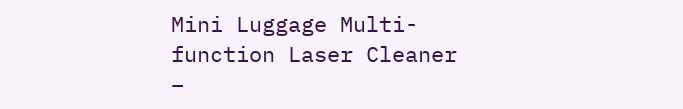Mini Luggage Multi-function Laser Cleaner –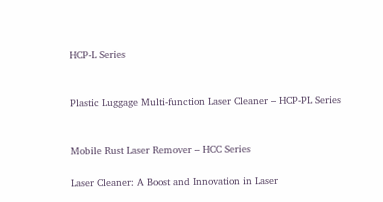HCP-L Series


Plastic Luggage Multi-function Laser Cleaner – HCP-PL Series


Mobile Rust Laser Remover – HCC Series

Laser Cleaner: A Boost and Innovation in Laser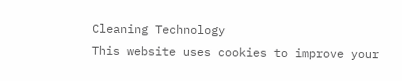Cleaning Technology
This website uses cookies to improve your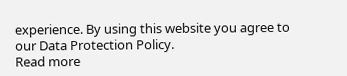experience. By using this website you agree to our Data Protection Policy.
Read more